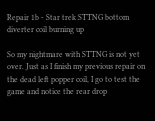Repair 1b - Star trek STTNG bottom diverter coil burning up

So my nightmare with STTNG is not yet over. Just as I finish my previous repair on the dead left popper coil, I go to test the game and notice the rear drop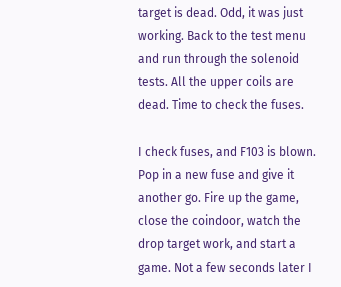target is dead. Odd, it was just working. Back to the test menu and run through the solenoid tests. All the upper coils are dead. Time to check the fuses.

I check fuses, and F103 is blown. Pop in a new fuse and give it another go. Fire up the game, close the coindoor, watch the drop target work, and start a game. Not a few seconds later I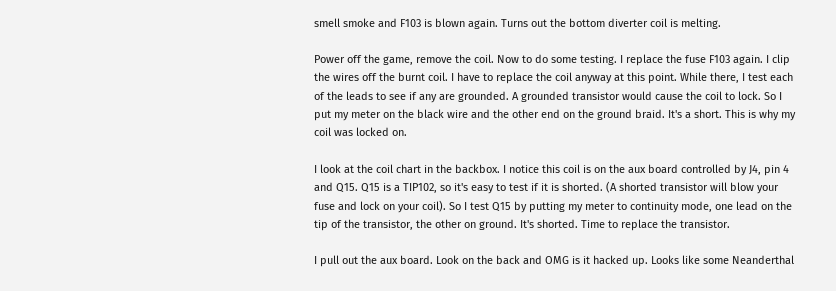smell smoke and F103 is blown again. Turns out the bottom diverter coil is melting.

Power off the game, remove the coil. Now to do some testing. I replace the fuse F103 again. I clip the wires off the burnt coil. I have to replace the coil anyway at this point. While there, I test each of the leads to see if any are grounded. A grounded transistor would cause the coil to lock. So I put my meter on the black wire and the other end on the ground braid. It's a short. This is why my coil was locked on.

I look at the coil chart in the backbox. I notice this coil is on the aux board controlled by J4, pin 4 and Q15. Q15 is a TIP102, so it's easy to test if it is shorted. (A shorted transistor will blow your fuse and lock on your coil). So I test Q15 by putting my meter to continuity mode, one lead on the tip of the transistor, the other on ground. It's shorted. Time to replace the transistor.

I pull out the aux board. Look on the back and OMG is it hacked up. Looks like some Neanderthal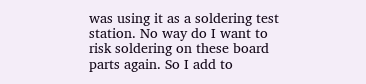was using it as a soldering test station. No way do I want to risk soldering on these board parts again. So I add to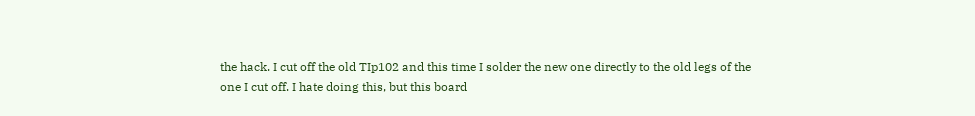the hack. I cut off the old TIp102 and this time I solder the new one directly to the old legs of the one I cut off. I hate doing this, but this board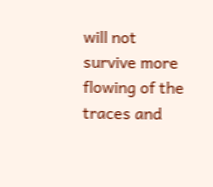will not survive more flowing of the traces and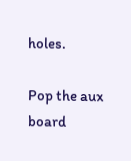holes.

Pop the aux board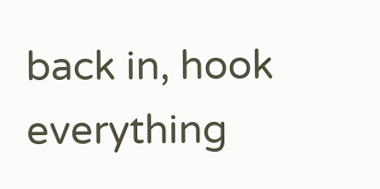back in, hook everything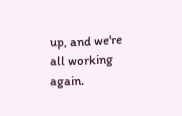up, and we're all working again.